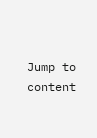Jump to content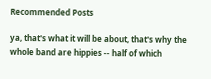Recommended Posts

ya, that's what it will be about, that's why the whole band are hippies -- half of which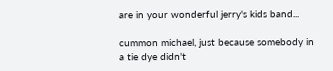are in your wonderful jerry's kids band...

cummon michael, just because somebody in a tie dye didn't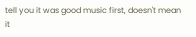tell you it was good music first, doesn't mean it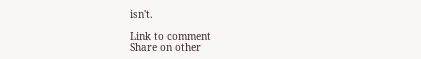isn't.

Link to comment
Share on other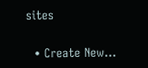sites

  • Create New...